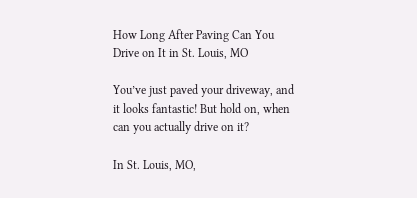How Long After Paving Can You Drive on It in St. Louis, MO

You’ve just paved your driveway, and it looks fantastic! But hold on, when can you actually drive on it?

In St. Louis, MO,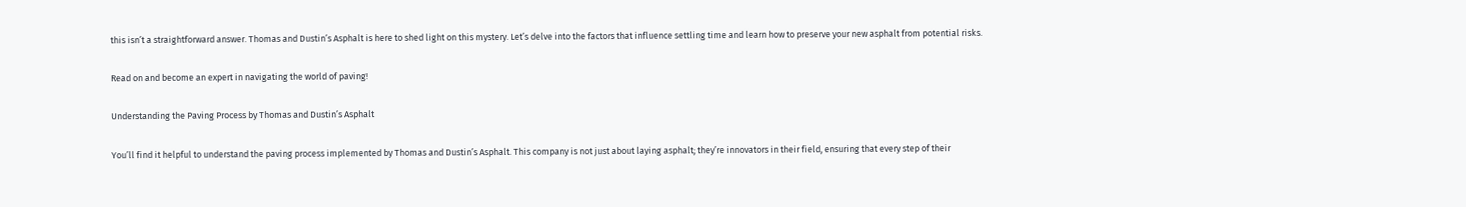this isn’t a straightforward answer. Thomas and Dustin’s Asphalt is here to shed light on this mystery. Let’s delve into the factors that influence settling time and learn how to preserve your new asphalt from potential risks.

Read on and become an expert in navigating the world of paving!

Understanding the Paving Process by Thomas and Dustin’s Asphalt

You’ll find it helpful to understand the paving process implemented by Thomas and Dustin’s Asphalt. This company is not just about laying asphalt; they’re innovators in their field, ensuring that every step of their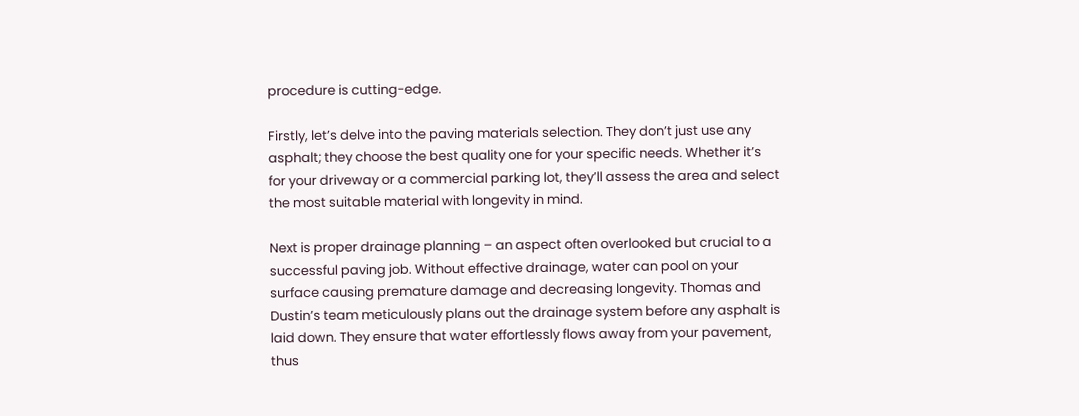procedure is cutting-edge.

Firstly, let’s delve into the paving materials selection. They don’t just use any asphalt; they choose the best quality one for your specific needs. Whether it’s for your driveway or a commercial parking lot, they’ll assess the area and select the most suitable material with longevity in mind.

Next is proper drainage planning – an aspect often overlooked but crucial to a successful paving job. Without effective drainage, water can pool on your surface causing premature damage and decreasing longevity. Thomas and Dustin’s team meticulously plans out the drainage system before any asphalt is laid down. They ensure that water effortlessly flows away from your pavement, thus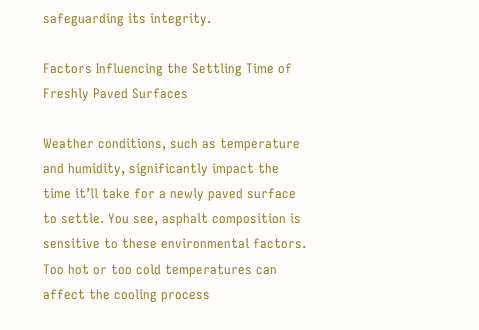safeguarding its integrity.

Factors Influencing the Settling Time of Freshly Paved Surfaces

Weather conditions, such as temperature and humidity, significantly impact the time it’ll take for a newly paved surface to settle. You see, asphalt composition is sensitive to these environmental factors. Too hot or too cold temperatures can affect the cooling process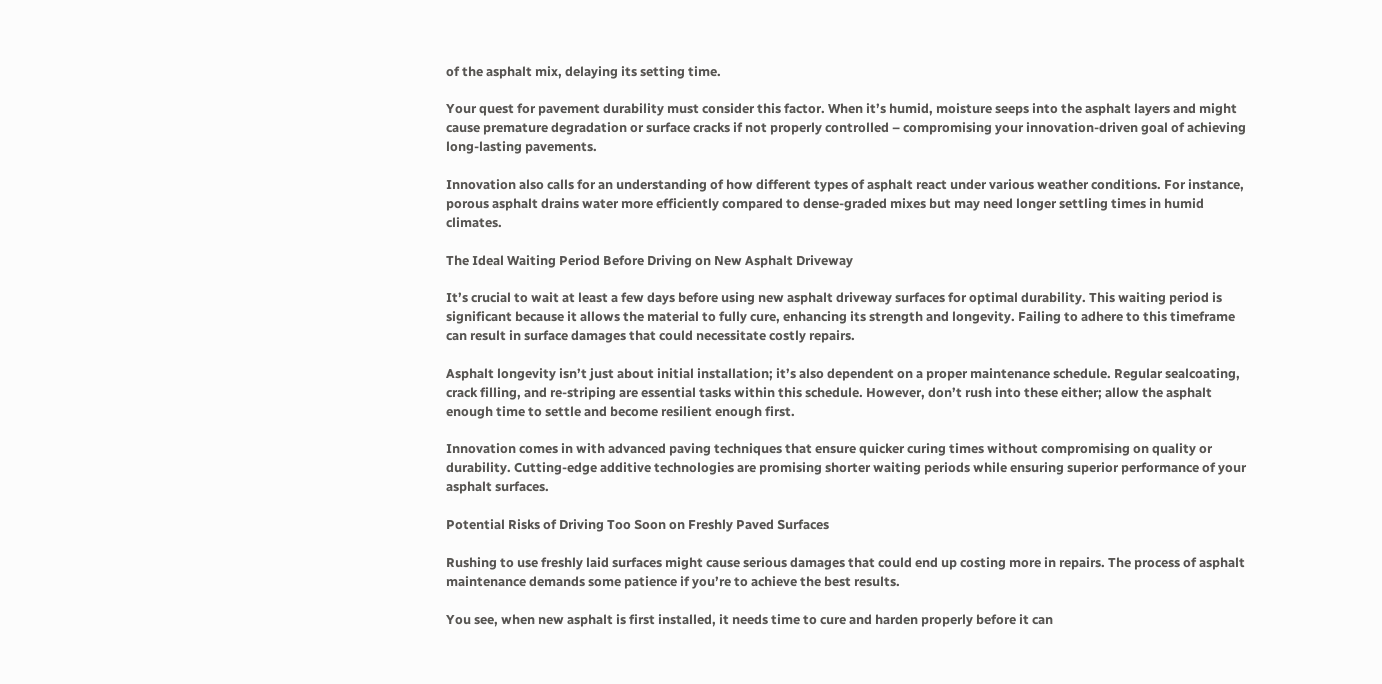of the asphalt mix, delaying its setting time.

Your quest for pavement durability must consider this factor. When it’s humid, moisture seeps into the asphalt layers and might cause premature degradation or surface cracks if not properly controlled – compromising your innovation-driven goal of achieving long-lasting pavements.

Innovation also calls for an understanding of how different types of asphalt react under various weather conditions. For instance, porous asphalt drains water more efficiently compared to dense-graded mixes but may need longer settling times in humid climates.

The Ideal Waiting Period Before Driving on New Asphalt Driveway

It’s crucial to wait at least a few days before using new asphalt driveway surfaces for optimal durability. This waiting period is significant because it allows the material to fully cure, enhancing its strength and longevity. Failing to adhere to this timeframe can result in surface damages that could necessitate costly repairs.

Asphalt longevity isn’t just about initial installation; it’s also dependent on a proper maintenance schedule. Regular sealcoating, crack filling, and re-striping are essential tasks within this schedule. However, don’t rush into these either; allow the asphalt enough time to settle and become resilient enough first.

Innovation comes in with advanced paving techniques that ensure quicker curing times without compromising on quality or durability. Cutting-edge additive technologies are promising shorter waiting periods while ensuring superior performance of your asphalt surfaces.

Potential Risks of Driving Too Soon on Freshly Paved Surfaces

Rushing to use freshly laid surfaces might cause serious damages that could end up costing more in repairs. The process of asphalt maintenance demands some patience if you’re to achieve the best results.

You see, when new asphalt is first installed, it needs time to cure and harden properly before it can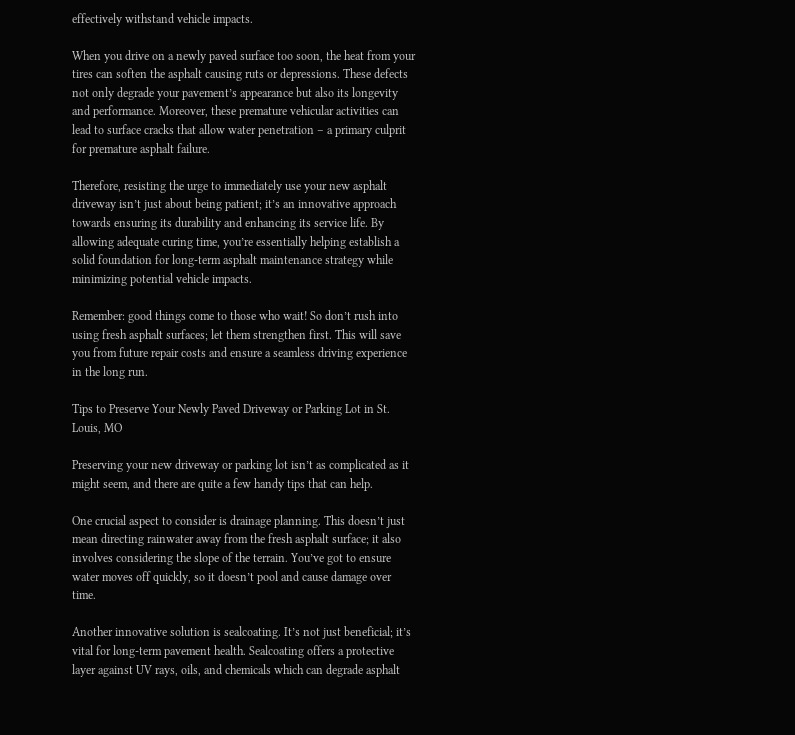effectively withstand vehicle impacts.

When you drive on a newly paved surface too soon, the heat from your tires can soften the asphalt causing ruts or depressions. These defects not only degrade your pavement’s appearance but also its longevity and performance. Moreover, these premature vehicular activities can lead to surface cracks that allow water penetration – a primary culprit for premature asphalt failure.

Therefore, resisting the urge to immediately use your new asphalt driveway isn’t just about being patient; it’s an innovative approach towards ensuring its durability and enhancing its service life. By allowing adequate curing time, you’re essentially helping establish a solid foundation for long-term asphalt maintenance strategy while minimizing potential vehicle impacts.

Remember: good things come to those who wait! So don’t rush into using fresh asphalt surfaces; let them strengthen first. This will save you from future repair costs and ensure a seamless driving experience in the long run.

Tips to Preserve Your Newly Paved Driveway or Parking Lot in St. Louis, MO

Preserving your new driveway or parking lot isn’t as complicated as it might seem, and there are quite a few handy tips that can help.

One crucial aspect to consider is drainage planning. This doesn’t just mean directing rainwater away from the fresh asphalt surface; it also involves considering the slope of the terrain. You’ve got to ensure water moves off quickly, so it doesn’t pool and cause damage over time.

Another innovative solution is sealcoating. It’s not just beneficial; it’s vital for long-term pavement health. Sealcoating offers a protective layer against UV rays, oils, and chemicals which can degrade asphalt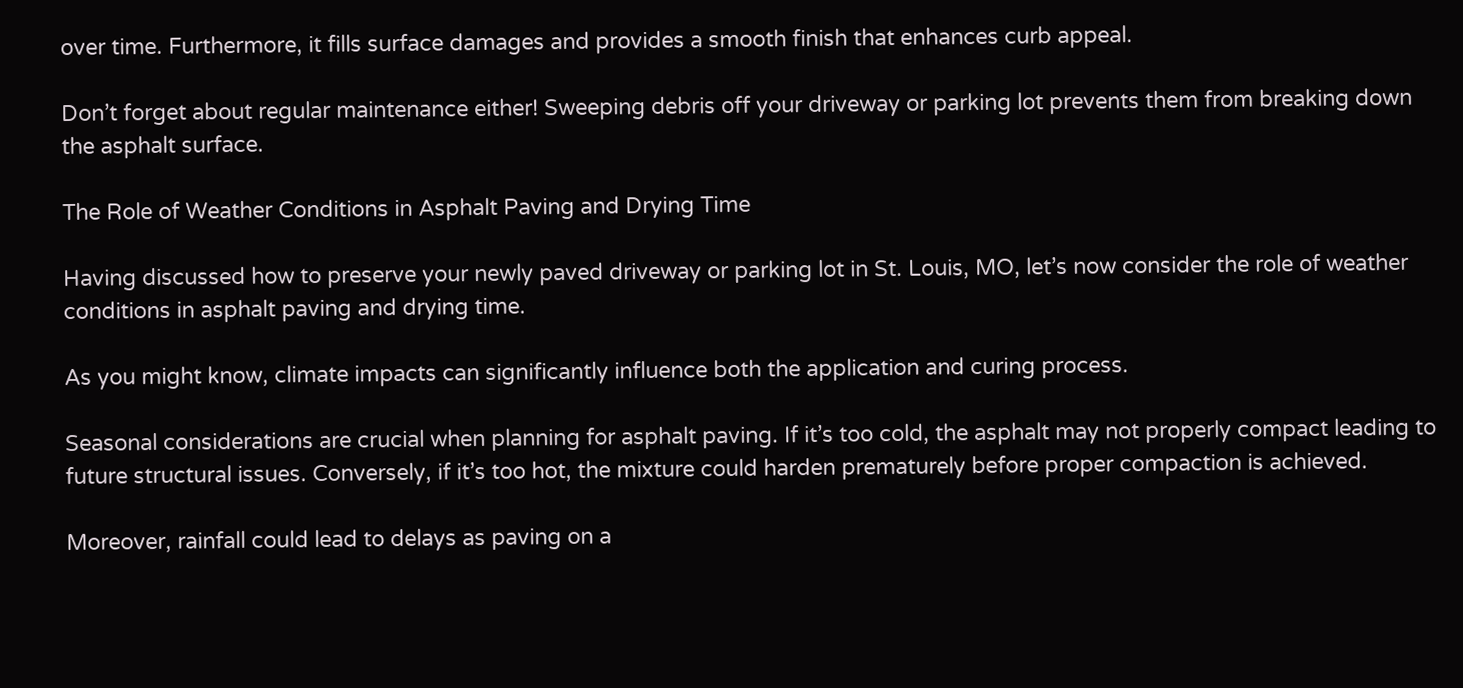over time. Furthermore, it fills surface damages and provides a smooth finish that enhances curb appeal.

Don’t forget about regular maintenance either! Sweeping debris off your driveway or parking lot prevents them from breaking down the asphalt surface.

The Role of Weather Conditions in Asphalt Paving and Drying Time

Having discussed how to preserve your newly paved driveway or parking lot in St. Louis, MO, let’s now consider the role of weather conditions in asphalt paving and drying time.

As you might know, climate impacts can significantly influence both the application and curing process.

Seasonal considerations are crucial when planning for asphalt paving. If it’s too cold, the asphalt may not properly compact leading to future structural issues. Conversely, if it’s too hot, the mixture could harden prematurely before proper compaction is achieved.

Moreover, rainfall could lead to delays as paving on a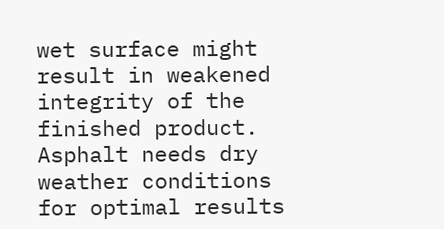wet surface might result in weakened integrity of the finished product. Asphalt needs dry weather conditions for optimal results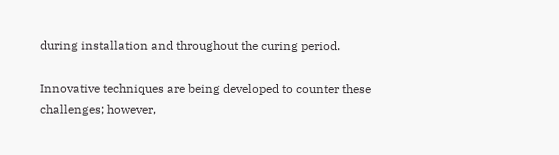during installation and throughout the curing period.

Innovative techniques are being developed to counter these challenges; however,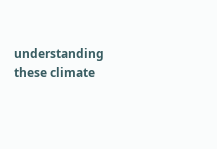understanding these climate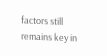factors still remains key in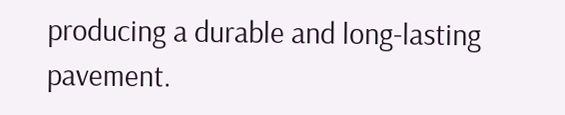producing a durable and long-lasting pavement.